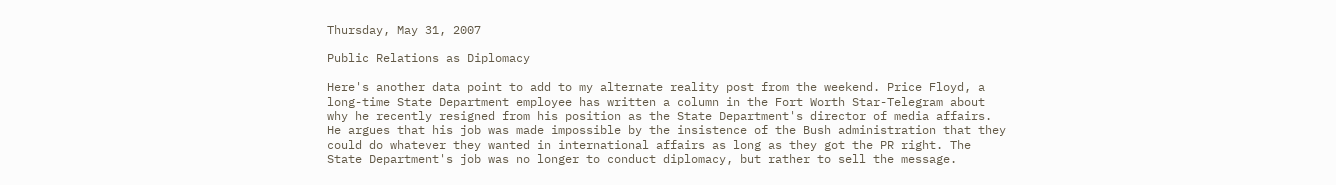Thursday, May 31, 2007

Public Relations as Diplomacy

Here's another data point to add to my alternate reality post from the weekend. Price Floyd, a long-time State Department employee has written a column in the Fort Worth Star-Telegram about why he recently resigned from his position as the State Department's director of media affairs. He argues that his job was made impossible by the insistence of the Bush administration that they could do whatever they wanted in international affairs as long as they got the PR right. The State Department's job was no longer to conduct diplomacy, but rather to sell the message.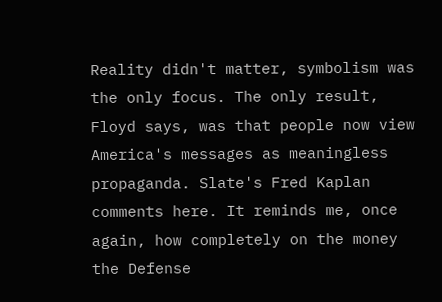Reality didn't matter, symbolism was the only focus. The only result, Floyd says, was that people now view America's messages as meaningless propaganda. Slate's Fred Kaplan comments here. It reminds me, once again, how completely on the money the Defense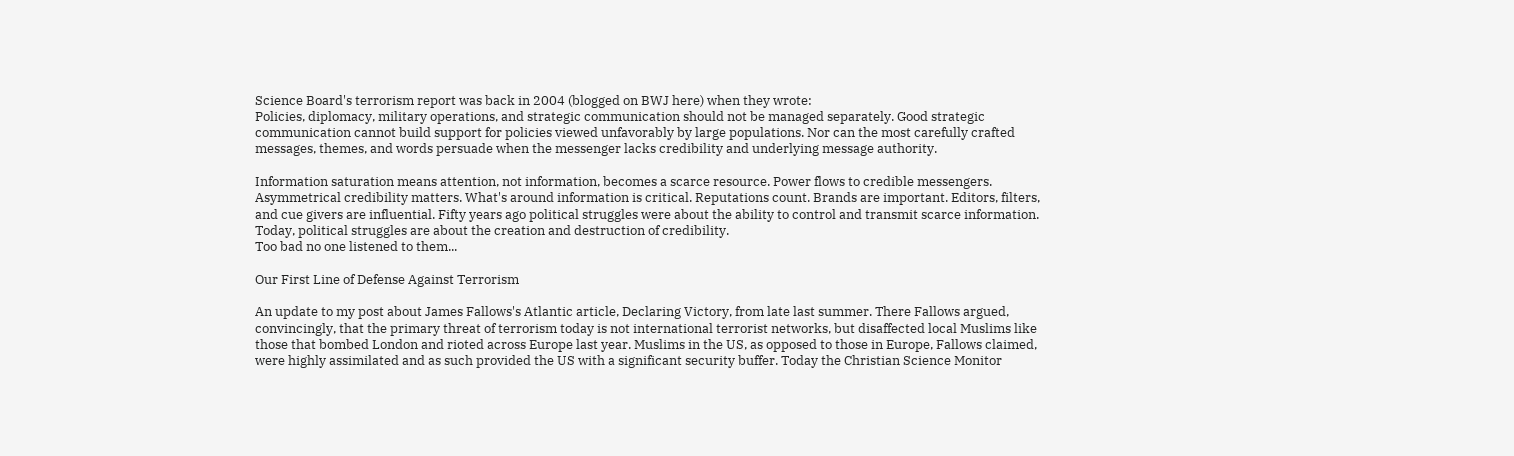Science Board's terrorism report was back in 2004 (blogged on BWJ here) when they wrote:
Policies, diplomacy, military operations, and strategic communication should not be managed separately. Good strategic communication cannot build support for policies viewed unfavorably by large populations. Nor can the most carefully crafted messages, themes, and words persuade when the messenger lacks credibility and underlying message authority.

Information saturation means attention, not information, becomes a scarce resource. Power flows to credible messengers. Asymmetrical credibility matters. What's around information is critical. Reputations count. Brands are important. Editors, filters, and cue givers are influential. Fifty years ago political struggles were about the ability to control and transmit scarce information. Today, political struggles are about the creation and destruction of credibility.
Too bad no one listened to them...

Our First Line of Defense Against Terrorism

An update to my post about James Fallows's Atlantic article, Declaring Victory, from late last summer. There Fallows argued, convincingly, that the primary threat of terrorism today is not international terrorist networks, but disaffected local Muslims like those that bombed London and rioted across Europe last year. Muslims in the US, as opposed to those in Europe, Fallows claimed, were highly assimilated and as such provided the US with a significant security buffer. Today the Christian Science Monitor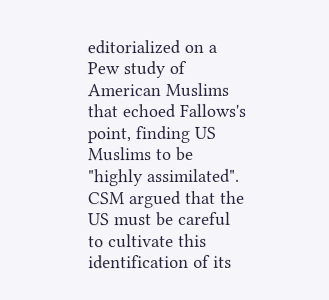editorialized on a Pew study of American Muslims that echoed Fallows's point, finding US Muslims to be "highly assimilated". CSM argued that the US must be careful to cultivate this identification of its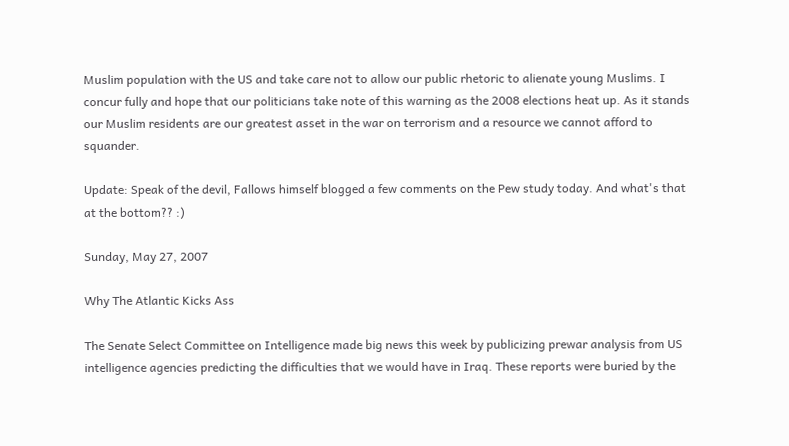Muslim population with the US and take care not to allow our public rhetoric to alienate young Muslims. I concur fully and hope that our politicians take note of this warning as the 2008 elections heat up. As it stands our Muslim residents are our greatest asset in the war on terrorism and a resource we cannot afford to squander.

Update: Speak of the devil, Fallows himself blogged a few comments on the Pew study today. And what's that at the bottom?? :)

Sunday, May 27, 2007

Why The Atlantic Kicks Ass

The Senate Select Committee on Intelligence made big news this week by publicizing prewar analysis from US intelligence agencies predicting the difficulties that we would have in Iraq. These reports were buried by the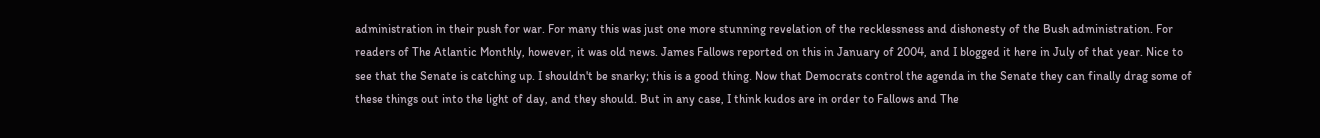administration in their push for war. For many this was just one more stunning revelation of the recklessness and dishonesty of the Bush administration. For readers of The Atlantic Monthly, however, it was old news. James Fallows reported on this in January of 2004, and I blogged it here in July of that year. Nice to see that the Senate is catching up. I shouldn't be snarky; this is a good thing. Now that Democrats control the agenda in the Senate they can finally drag some of these things out into the light of day, and they should. But in any case, I think kudos are in order to Fallows and The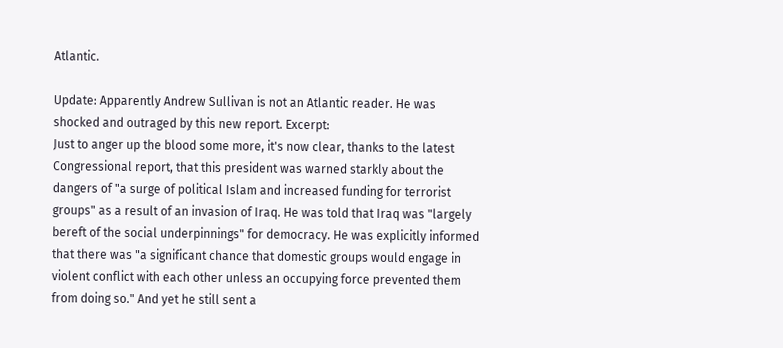Atlantic.

Update: Apparently Andrew Sullivan is not an Atlantic reader. He was shocked and outraged by this new report. Excerpt:
Just to anger up the blood some more, it's now clear, thanks to the latest Congressional report, that this president was warned starkly about the dangers of "a surge of political Islam and increased funding for terrorist groups" as a result of an invasion of Iraq. He was told that Iraq was "largely bereft of the social underpinnings" for democracy. He was explicitly informed that there was "a significant chance that domestic groups would engage in violent conflict with each other unless an occupying force prevented them from doing so." And yet he still sent a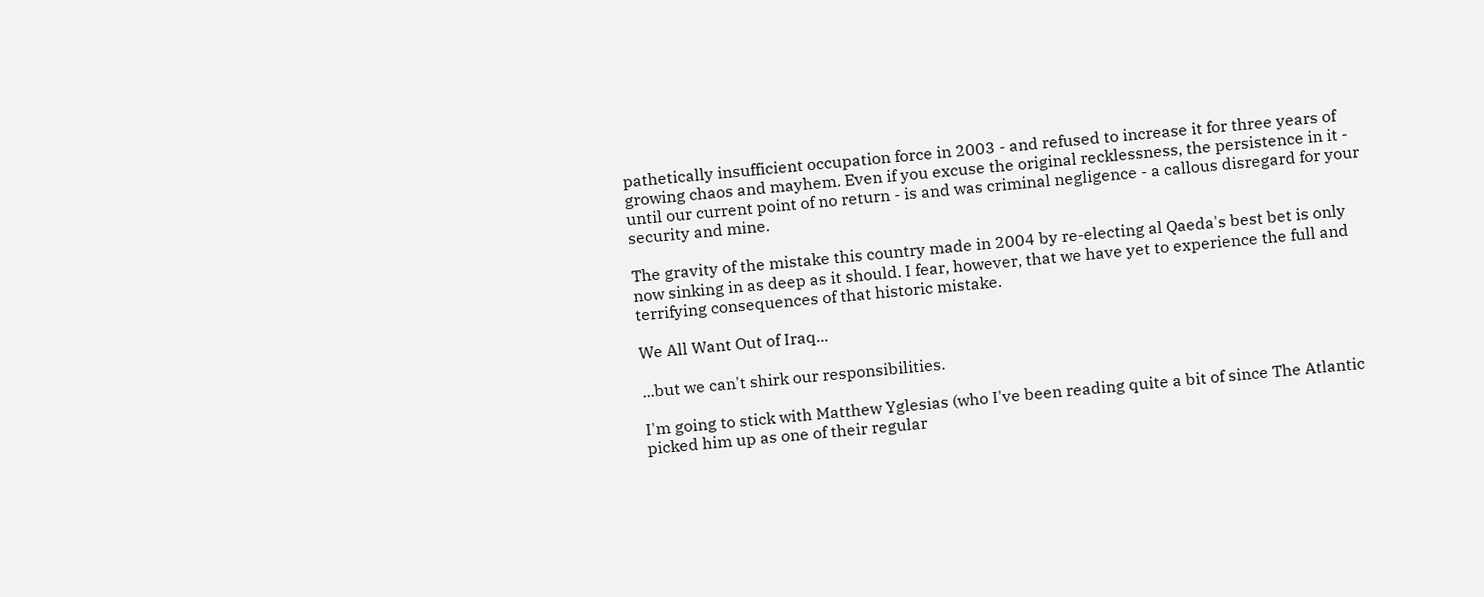pathetically insufficient occupation force in 2003 - and refused to increase it for three years of growing chaos and mayhem. Even if you excuse the original recklessness, the persistence in it - until our current point of no return - is and was criminal negligence - a callous disregard for your security and mine.

The gravity of the mistake this country made in 2004 by re-electing al Qaeda's best bet is only now sinking in as deep as it should. I fear, however, that we have yet to experience the full and terrifying consequences of that historic mistake.

We All Want Out of Iraq...

...but we can't shirk our responsibilities.

I'm going to stick with Matthew Yglesias (who I've been reading quite a bit of since The Atlantic picked him up as one of their regular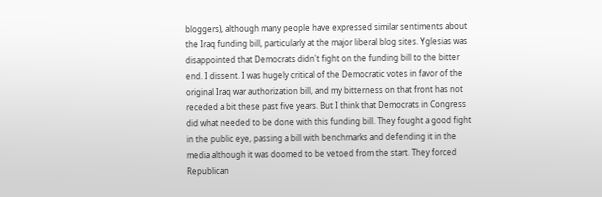bloggers), although many people have expressed similar sentiments about the Iraq funding bill, particularly at the major liberal blog sites. Yglesias was disappointed that Democrats didn't fight on the funding bill to the bitter end. I dissent. I was hugely critical of the Democratic votes in favor of the original Iraq war authorization bill, and my bitterness on that front has not receded a bit these past five years. But I think that Democrats in Congress did what needed to be done with this funding bill. They fought a good fight in the public eye, passing a bill with benchmarks and defending it in the media although it was doomed to be vetoed from the start. They forced Republican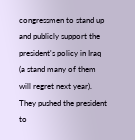congressmen to stand up and publicly support the president's policy in Iraq (a stand many of them will regret next year). They pushed the president to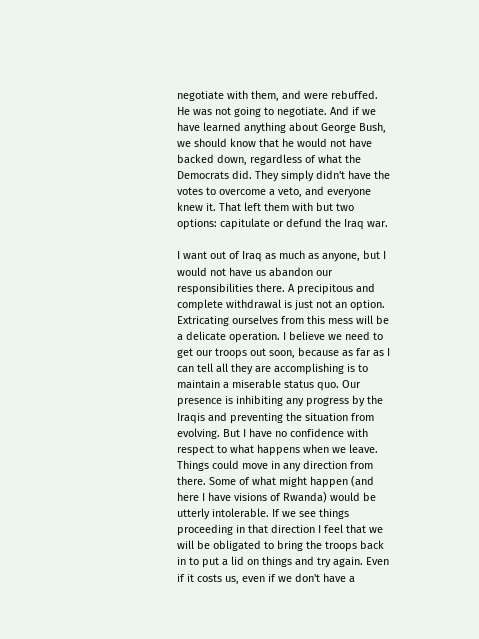negotiate with them, and were rebuffed. He was not going to negotiate. And if we have learned anything about George Bush, we should know that he would not have backed down, regardless of what the Democrats did. They simply didn't have the votes to overcome a veto, and everyone knew it. That left them with but two options: capitulate or defund the Iraq war.

I want out of Iraq as much as anyone, but I would not have us abandon our responsibilities there. A precipitous and complete withdrawal is just not an option. Extricating ourselves from this mess will be a delicate operation. I believe we need to get our troops out soon, because as far as I can tell all they are accomplishing is to maintain a miserable status quo. Our presence is inhibiting any progress by the Iraqis and preventing the situation from evolving. But I have no confidence with respect to what happens when we leave. Things could move in any direction from there. Some of what might happen (and here I have visions of Rwanda) would be utterly intolerable. If we see things proceeding in that direction I feel that we will be obligated to bring the troops back in to put a lid on things and try again. Even if it costs us, even if we don't have a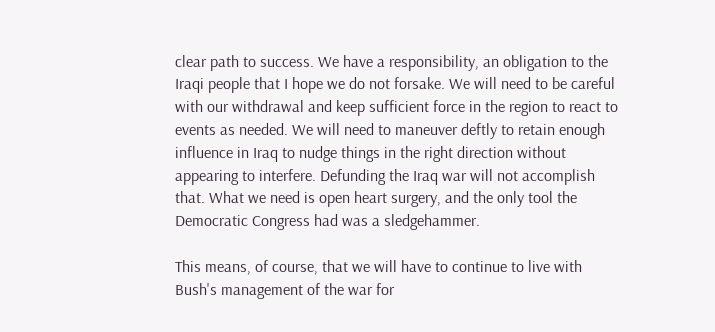clear path to success. We have a responsibility, an obligation to the Iraqi people that I hope we do not forsake. We will need to be careful with our withdrawal and keep sufficient force in the region to react to events as needed. We will need to maneuver deftly to retain enough influence in Iraq to nudge things in the right direction without appearing to interfere. Defunding the Iraq war will not accomplish that. What we need is open heart surgery, and the only tool the Democratic Congress had was a sledgehammer.

This means, of course, that we will have to continue to live with Bush's management of the war for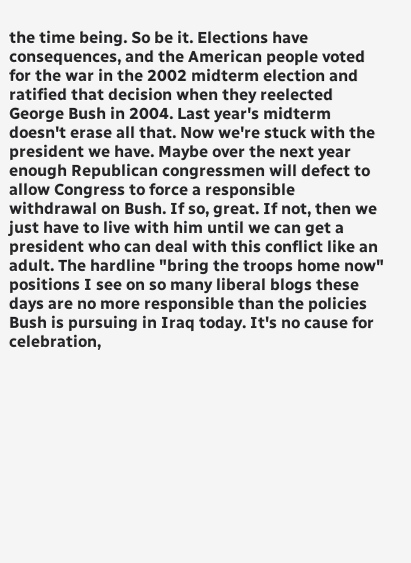the time being. So be it. Elections have consequences, and the American people voted for the war in the 2002 midterm election and ratified that decision when they reelected George Bush in 2004. Last year's midterm doesn't erase all that. Now we're stuck with the president we have. Maybe over the next year enough Republican congressmen will defect to allow Congress to force a responsible withdrawal on Bush. If so, great. If not, then we just have to live with him until we can get a president who can deal with this conflict like an adult. The hardline "bring the troops home now" positions I see on so many liberal blogs these days are no more responsible than the policies Bush is pursuing in Iraq today. It's no cause for celebration,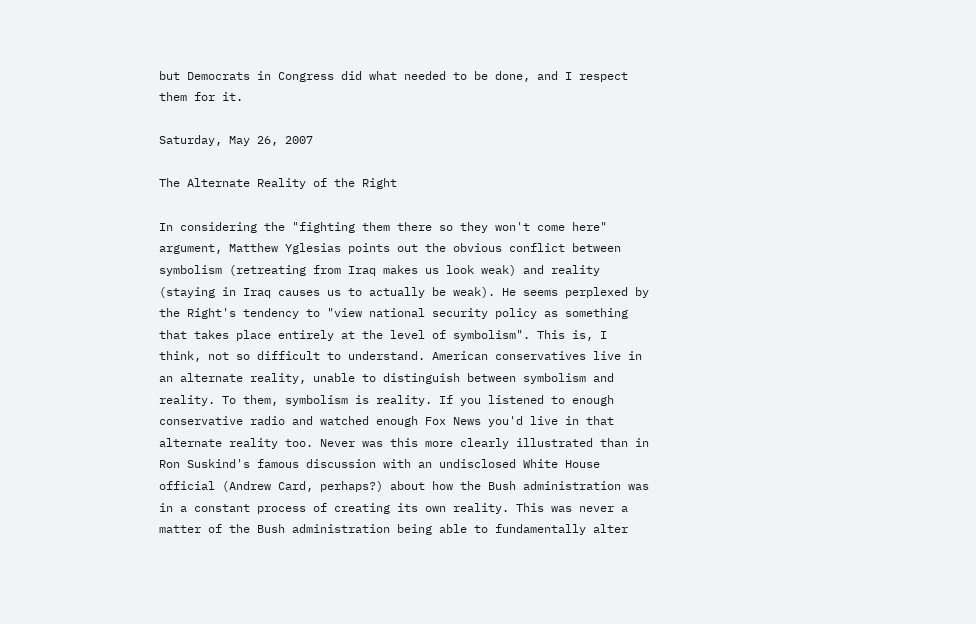but Democrats in Congress did what needed to be done, and I respect them for it.

Saturday, May 26, 2007

The Alternate Reality of the Right

In considering the "fighting them there so they won't come here" argument, Matthew Yglesias points out the obvious conflict between symbolism (retreating from Iraq makes us look weak) and reality (staying in Iraq causes us to actually be weak). He seems perplexed by the Right's tendency to "view national security policy as something that takes place entirely at the level of symbolism". This is, I think, not so difficult to understand. American conservatives live in an alternate reality, unable to distinguish between symbolism and reality. To them, symbolism is reality. If you listened to enough conservative radio and watched enough Fox News you'd live in that alternate reality too. Never was this more clearly illustrated than in Ron Suskind's famous discussion with an undisclosed White House official (Andrew Card, perhaps?) about how the Bush administration was in a constant process of creating its own reality. This was never a matter of the Bush administration being able to fundamentally alter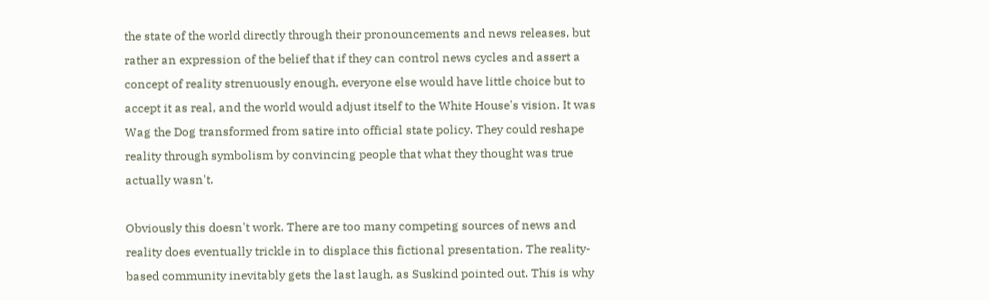the state of the world directly through their pronouncements and news releases, but rather an expression of the belief that if they can control news cycles and assert a concept of reality strenuously enough, everyone else would have little choice but to accept it as real, and the world would adjust itself to the White House's vision. It was Wag the Dog transformed from satire into official state policy. They could reshape reality through symbolism by convincing people that what they thought was true actually wasn't.

Obviously this doesn't work. There are too many competing sources of news and reality does eventually trickle in to displace this fictional presentation. The reality-based community inevitably gets the last laugh, as Suskind pointed out. This is why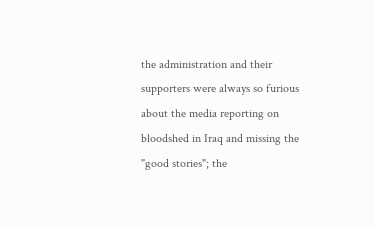the administration and their supporters were always so furious about the media reporting on bloodshed in Iraq and missing the "good stories"; the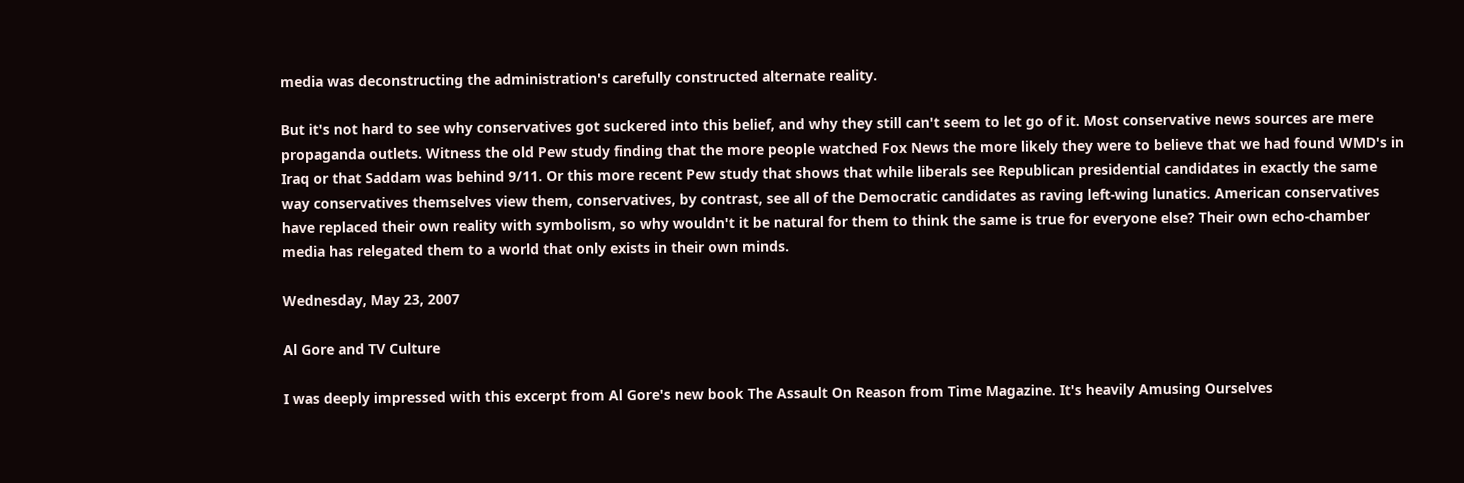media was deconstructing the administration's carefully constructed alternate reality.

But it's not hard to see why conservatives got suckered into this belief, and why they still can't seem to let go of it. Most conservative news sources are mere propaganda outlets. Witness the old Pew study finding that the more people watched Fox News the more likely they were to believe that we had found WMD's in Iraq or that Saddam was behind 9/11. Or this more recent Pew study that shows that while liberals see Republican presidential candidates in exactly the same way conservatives themselves view them, conservatives, by contrast, see all of the Democratic candidates as raving left-wing lunatics. American conservatives have replaced their own reality with symbolism, so why wouldn't it be natural for them to think the same is true for everyone else? Their own echo-chamber media has relegated them to a world that only exists in their own minds.

Wednesday, May 23, 2007

Al Gore and TV Culture

I was deeply impressed with this excerpt from Al Gore's new book The Assault On Reason from Time Magazine. It's heavily Amusing Ourselves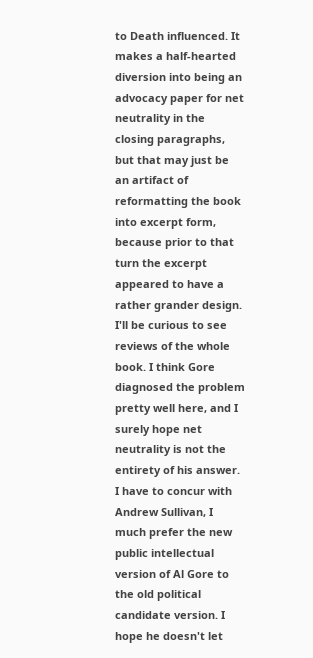to Death influenced. It makes a half-hearted diversion into being an advocacy paper for net neutrality in the closing paragraphs, but that may just be an artifact of reformatting the book into excerpt form, because prior to that turn the excerpt appeared to have a rather grander design. I'll be curious to see reviews of the whole book. I think Gore diagnosed the problem pretty well here, and I surely hope net neutrality is not the entirety of his answer. I have to concur with Andrew Sullivan, I much prefer the new public intellectual version of Al Gore to the old political candidate version. I hope he doesn't let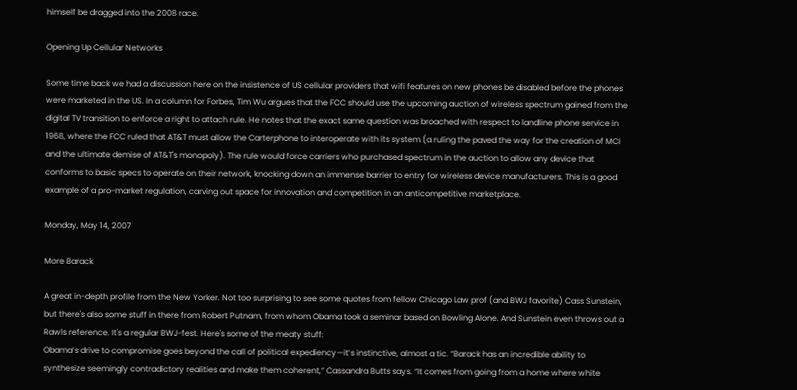himself be dragged into the 2008 race.

Opening Up Cellular Networks

Some time back we had a discussion here on the insistence of US cellular providers that wifi features on new phones be disabled before the phones were marketed in the US. In a column for Forbes, Tim Wu argues that the FCC should use the upcoming auction of wireless spectrum gained from the digital TV transition to enforce a right to attach rule. He notes that the exact same question was broached with respect to landline phone service in 1968, where the FCC ruled that AT&T must allow the Carterphone to interoperate with its system (a ruling the paved the way for the creation of MCI and the ultimate demise of AT&T's monopoly). The rule would force carriers who purchased spectrum in the auction to allow any device that conforms to basic specs to operate on their network, knocking down an immense barrier to entry for wireless device manufacturers. This is a good example of a pro-market regulation, carving out space for innovation and competition in an anticompetitive marketplace.

Monday, May 14, 2007

More Barack

A great in-depth profile from the New Yorker. Not too surprising to see some quotes from fellow Chicago Law prof (and BWJ favorite) Cass Sunstein, but there's also some stuff in there from Robert Putnam, from whom Obama took a seminar based on Bowling Alone. And Sunstein even throws out a Rawls reference. It's a regular BWJ-fest. Here's some of the meaty stuff:
Obama’s drive to compromise goes beyond the call of political expediency—it’s instinctive, almost a tic. “Barack has an incredible ability to synthesize seemingly contradictory realities and make them coherent,” Cassandra Butts says. “It comes from going from a home where white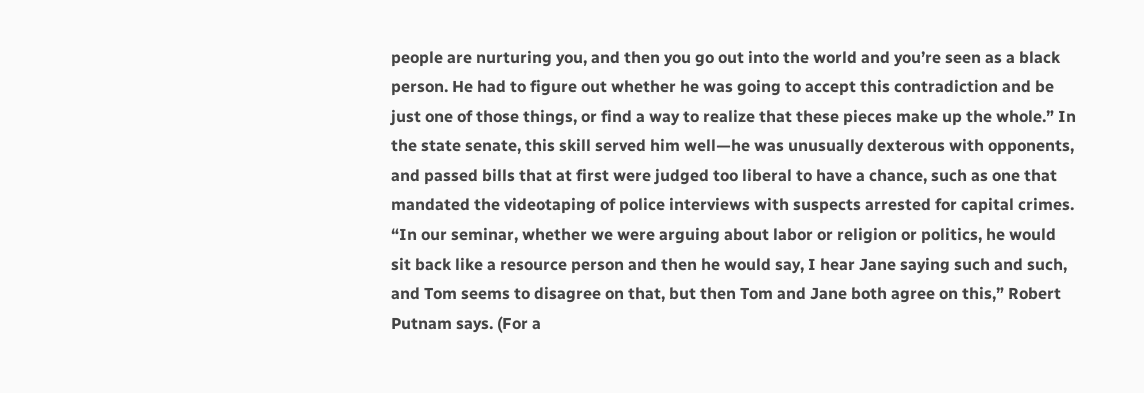people are nurturing you, and then you go out into the world and you’re seen as a black person. He had to figure out whether he was going to accept this contradiction and be just one of those things, or find a way to realize that these pieces make up the whole.” In the state senate, this skill served him well—he was unusually dexterous with opponents, and passed bills that at first were judged too liberal to have a chance, such as one that mandated the videotaping of police interviews with suspects arrested for capital crimes. “In our seminar, whether we were arguing about labor or religion or politics, he would sit back like a resource person and then he would say, I hear Jane saying such and such, and Tom seems to disagree on that, but then Tom and Jane both agree on this,” Robert Putnam says. (For a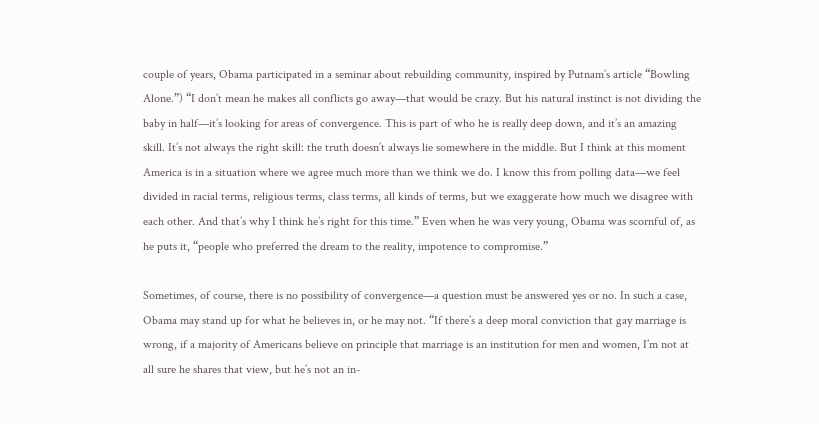couple of years, Obama participated in a seminar about rebuilding community, inspired by Putnam’s article “Bowling Alone.”) “I don’t mean he makes all conflicts go away—that would be crazy. But his natural instinct is not dividing the baby in half—it’s looking for areas of convergence. This is part of who he is really deep down, and it’s an amazing skill. It’s not always the right skill: the truth doesn’t always lie somewhere in the middle. But I think at this moment America is in a situation where we agree much more than we think we do. I know this from polling data—we feel divided in racial terms, religious terms, class terms, all kinds of terms, but we exaggerate how much we disagree with each other. And that’s why I think he’s right for this time.” Even when he was very young, Obama was scornful of, as he puts it, “people who preferred the dream to the reality, impotence to compromise.”

Sometimes, of course, there is no possibility of convergence—a question must be answered yes or no. In such a case, Obama may stand up for what he believes in, or he may not. “If there’s a deep moral conviction that gay marriage is wrong, if a majority of Americans believe on principle that marriage is an institution for men and women, I’m not at all sure he shares that view, but he’s not an in-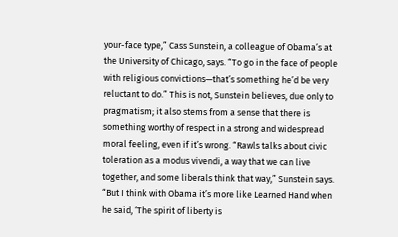your-face type,” Cass Sunstein, a colleague of Obama’s at the University of Chicago, says. “To go in the face of people with religious convictions—that’s something he’d be very reluctant to do.” This is not, Sunstein believes, due only to pragmatism; it also stems from a sense that there is something worthy of respect in a strong and widespread moral feeling, even if it’s wrong. “Rawls talks about civic toleration as a modus vivendi, a way that we can live together, and some liberals think that way,” Sunstein says. “But I think with Obama it’s more like Learned Hand when he said, ‘The spirit of liberty is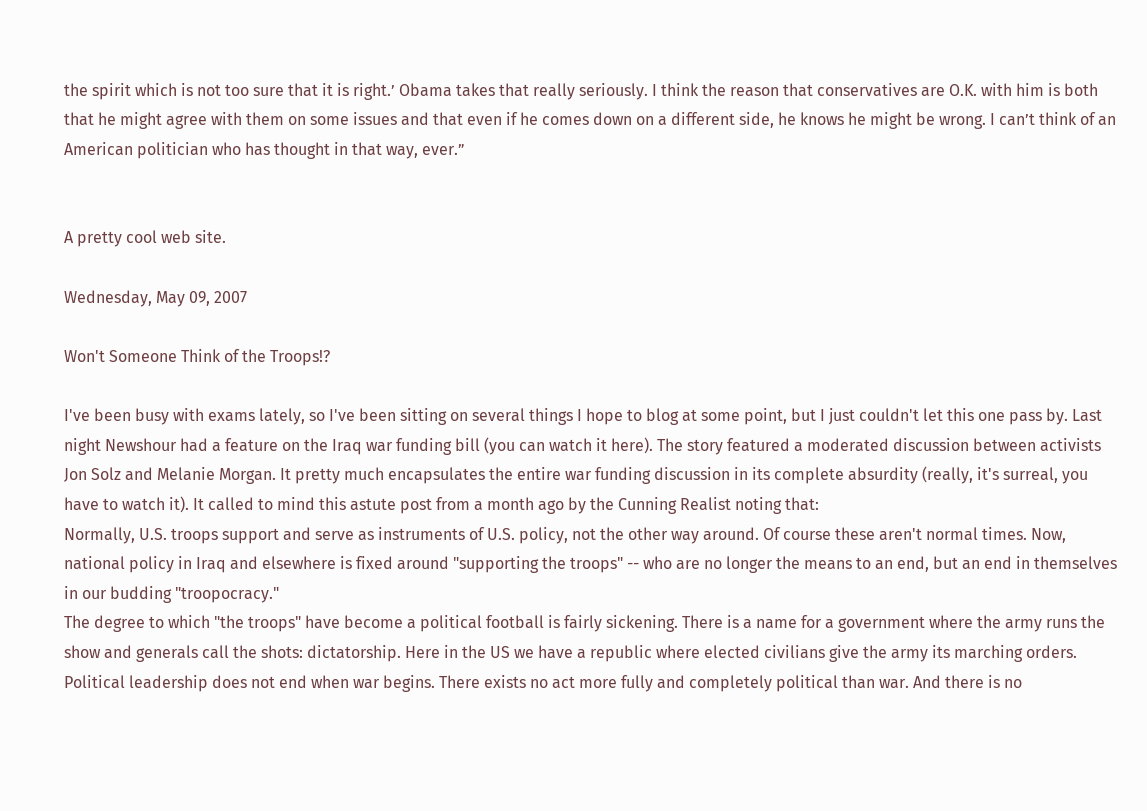the spirit which is not too sure that it is right.’ Obama takes that really seriously. I think the reason that conservatives are O.K. with him is both that he might agree with them on some issues and that even if he comes down on a different side, he knows he might be wrong. I can’t think of an American politician who has thought in that way, ever.”


A pretty cool web site.

Wednesday, May 09, 2007

Won't Someone Think of the Troops!?

I've been busy with exams lately, so I've been sitting on several things I hope to blog at some point, but I just couldn't let this one pass by. Last night Newshour had a feature on the Iraq war funding bill (you can watch it here). The story featured a moderated discussion between activists Jon Solz and Melanie Morgan. It pretty much encapsulates the entire war funding discussion in its complete absurdity (really, it's surreal, you have to watch it). It called to mind this astute post from a month ago by the Cunning Realist noting that:
Normally, U.S. troops support and serve as instruments of U.S. policy, not the other way around. Of course these aren't normal times. Now, national policy in Iraq and elsewhere is fixed around "supporting the troops" -- who are no longer the means to an end, but an end in themselves in our budding "troopocracy."
The degree to which "the troops" have become a political football is fairly sickening. There is a name for a government where the army runs the show and generals call the shots: dictatorship. Here in the US we have a republic where elected civilians give the army its marching orders. Political leadership does not end when war begins. There exists no act more fully and completely political than war. And there is no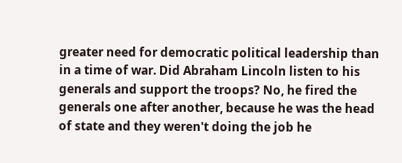greater need for democratic political leadership than in a time of war. Did Abraham Lincoln listen to his generals and support the troops? No, he fired the generals one after another, because he was the head of state and they weren't doing the job he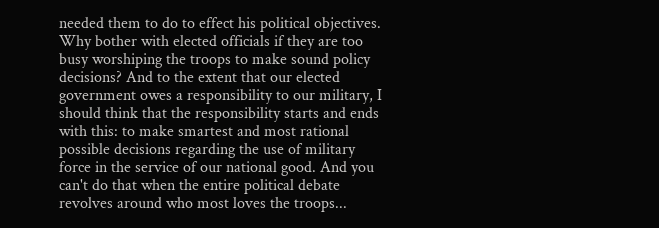needed them to do to effect his political objectives. Why bother with elected officials if they are too busy worshiping the troops to make sound policy decisions? And to the extent that our elected government owes a responsibility to our military, I should think that the responsibility starts and ends with this: to make smartest and most rational possible decisions regarding the use of military force in the service of our national good. And you can't do that when the entire political debate revolves around who most loves the troops...